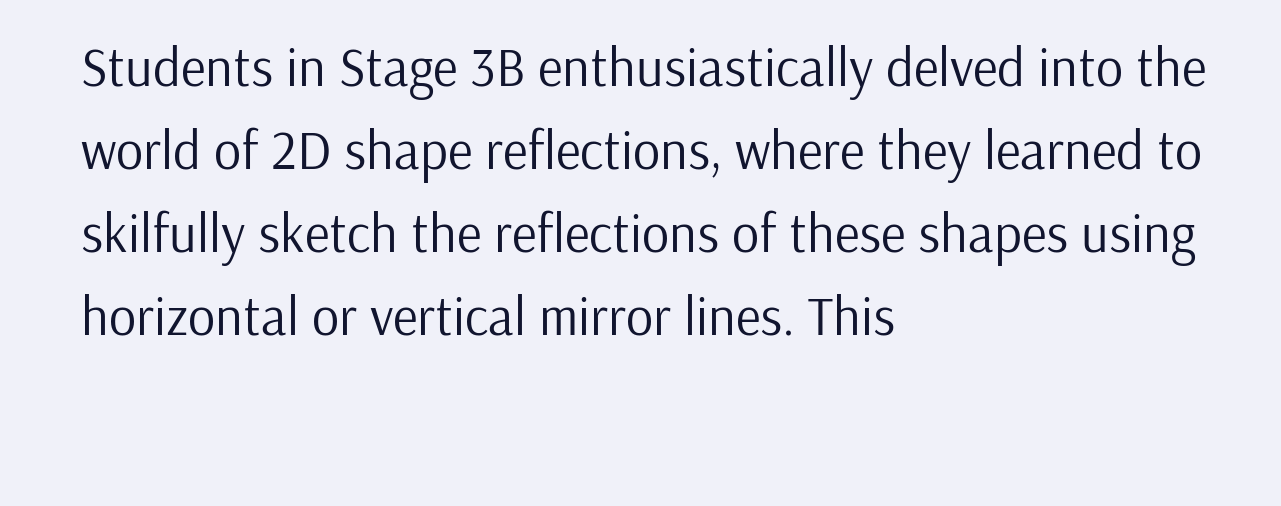Students in Stage 3B enthusiastically delved into the world of 2D shape reflections, where they learned to skilfully sketch the reflections of these shapes using horizontal or vertical mirror lines. This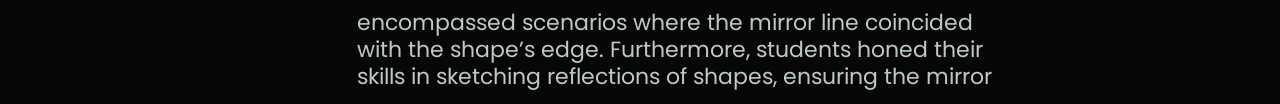encompassed scenarios where the mirror line coincided with the shape’s edge. Furthermore, students honed their skills in sketching reflections of shapes, ensuring the mirror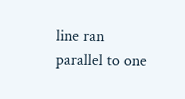line ran parallel to one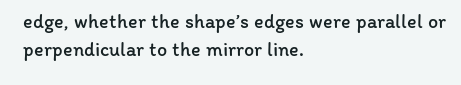edge, whether the shape’s edges were parallel or perpendicular to the mirror line.